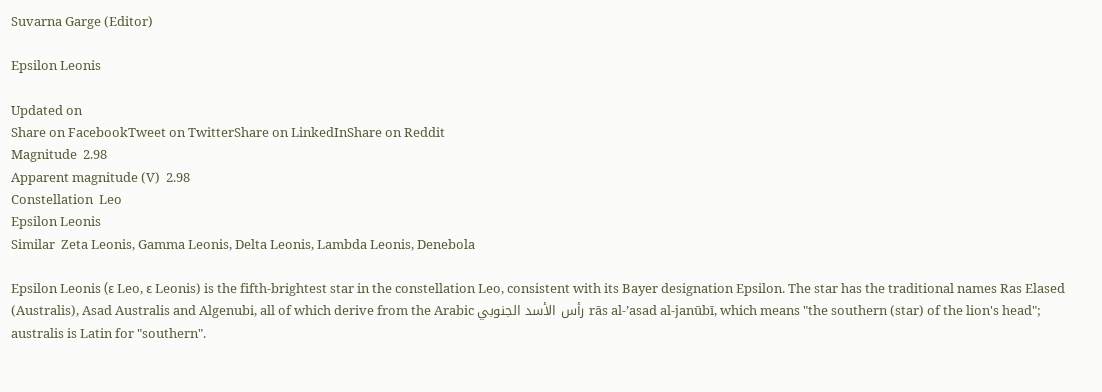Suvarna Garge (Editor)

Epsilon Leonis

Updated on
Share on FacebookTweet on TwitterShare on LinkedInShare on Reddit
Magnitude  2.98
Apparent magnitude (V)  2.98
Constellation  Leo
Epsilon Leonis
Similar  Zeta Leonis, Gamma Leonis, Delta Leonis, Lambda Leonis, Denebola

Epsilon Leonis (ε Leo, ε Leonis) is the fifth-brightest star in the constellation Leo, consistent with its Bayer designation Epsilon. The star has the traditional names Ras Elased (Australis), Asad Australis and Algenubi, all of which derive from the Arabic رأس الأسد الجنوبي rās al-’asad al-janūbī, which means "the southern (star) of the lion's head"; australis is Latin for "southern".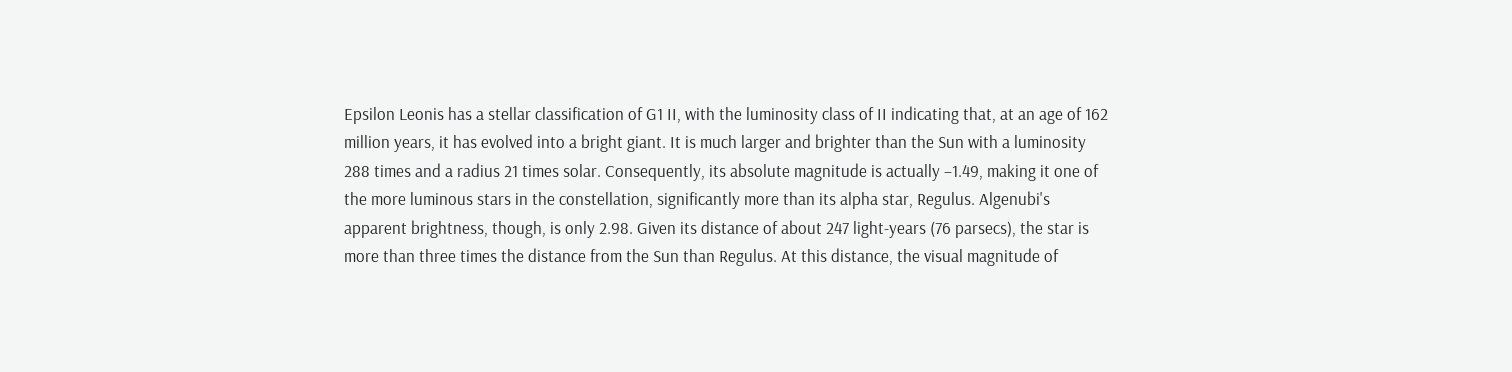Epsilon Leonis has a stellar classification of G1 II, with the luminosity class of II indicating that, at an age of 162 million years, it has evolved into a bright giant. It is much larger and brighter than the Sun with a luminosity 288 times and a radius 21 times solar. Consequently, its absolute magnitude is actually –1.49, making it one of the more luminous stars in the constellation, significantly more than its alpha star, Regulus. Algenubi's apparent brightness, though, is only 2.98. Given its distance of about 247 light-years (76 parsecs), the star is more than three times the distance from the Sun than Regulus. At this distance, the visual magnitude of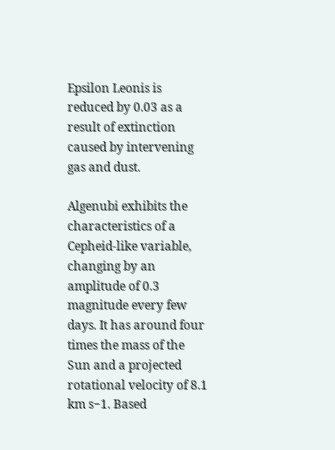Epsilon Leonis is reduced by 0.03 as a result of extinction caused by intervening gas and dust.

Algenubi exhibits the characteristics of a Cepheid-like variable, changing by an amplitude of 0.3 magnitude every few days. It has around four times the mass of the Sun and a projected rotational velocity of 8.1 km s−1. Based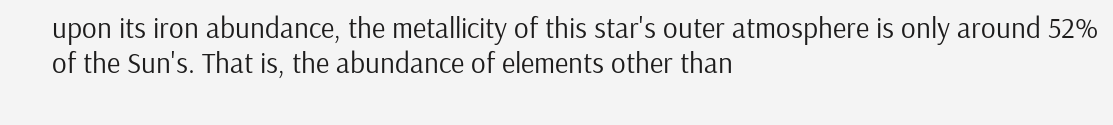upon its iron abundance, the metallicity of this star's outer atmosphere is only around 52% of the Sun's. That is, the abundance of elements other than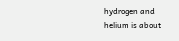hydrogen and helium is about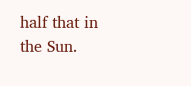half that in the Sun.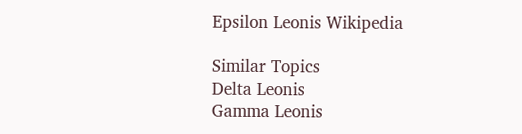Epsilon Leonis Wikipedia

Similar Topics
Delta Leonis
Gamma Leonis